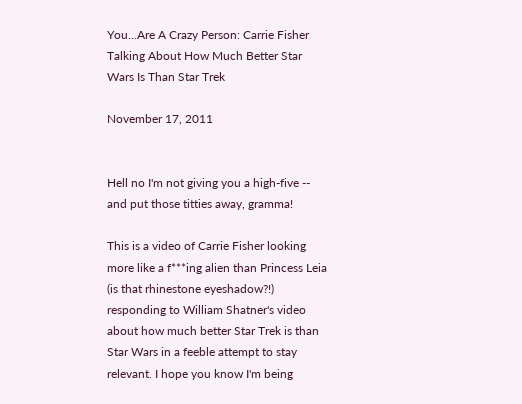You...Are A Crazy Person: Carrie Fisher Talking About How Much Better Star Wars Is Than Star Trek

November 17, 2011


Hell no I'm not giving you a high-five -- and put those titties away, gramma!

This is a video of Carrie Fisher looking more like a f***ing alien than Princess Leia (is that rhinestone eyeshadow?!) responding to William Shatner's video about how much better Star Trek is than Star Wars in a feeble attempt to stay relevant. I hope you know I'm being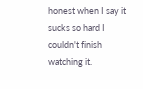honest when I say it sucks so hard I couldn't finish watching it.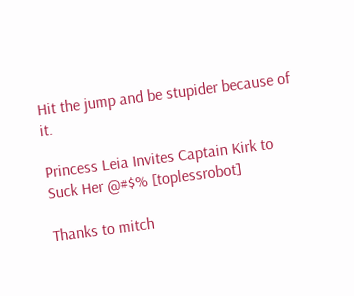Hit the jump and be stupider because of it.

Princess Leia Invites Captain Kirk to Suck Her @#$% [toplessrobot]

Thanks to mitch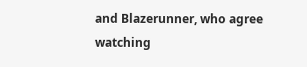and Blazerunner, who agree watching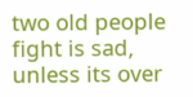two old people fight is sad, unless its over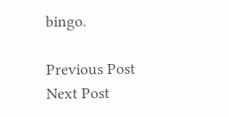bingo.

Previous Post
Next Post